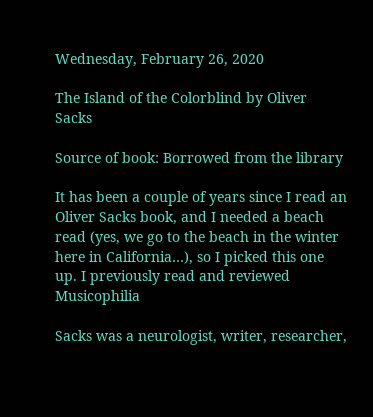Wednesday, February 26, 2020

The Island of the Colorblind by Oliver Sacks

Source of book: Borrowed from the library

It has been a couple of years since I read an Oliver Sacks book, and I needed a beach read (yes, we go to the beach in the winter here in California…), so I picked this one up. I previously read and reviewed Musicophilia

Sacks was a neurologist, writer, researcher,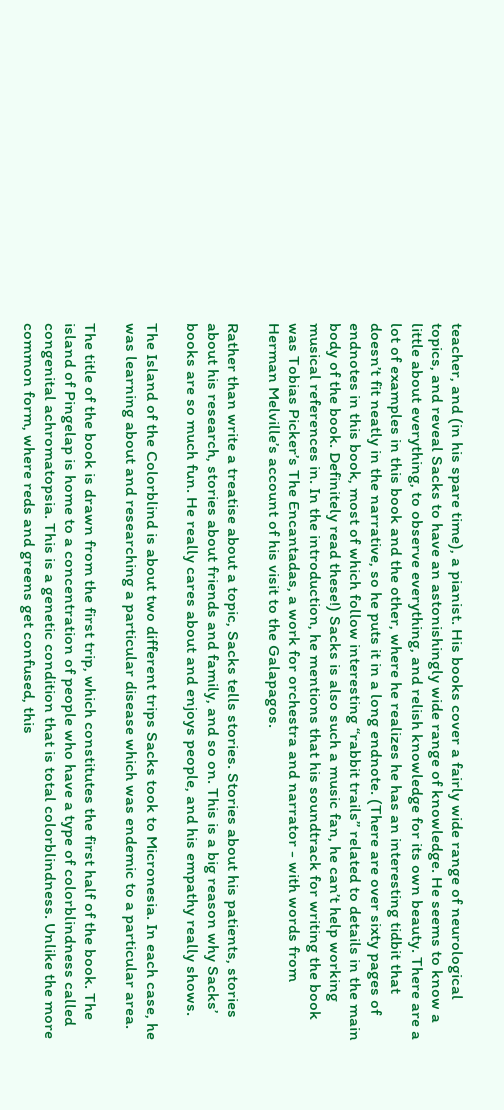teacher, and (in his spare time), a pianist. His books cover a fairly wide range of neurological topics, and reveal Sacks to have an astonishingly wide range of knowledge. He seems to know a little about everything, to observe everything, and relish knowledge for its own beauty. There are a lot of examples in this book and the other, where he realizes he has an interesting tidbit that doesn’t fit neatly in the narrative, so he puts it in a long endnote. (There are over sixty pages of endnotes in this book, most of which follow interesting “rabbit trails” related to details in the main body of the book. Definitely read these!) Sacks is also such a music fan, he can’t help working musical references in. In the introduction, he mentions that his soundtrack for writing the book was Tobias Picker’s The Encantadas, a work for orchestra and narrator - with words from Herman Melville’s account of his visit to the Galapagos.

Rather than write a treatise about a topic, Sacks tells stories. Stories about his patients, stories about his research, stories about friends and family, and so on. This is a big reason why Sacks’ books are so much fun. He really cares about and enjoys people, and his empathy really shows.

The Island of the Colorblind is about two different trips Sacks took to Micronesia. In each case, he was learning about and researching a particular disease which was endemic to a particular area.

The title of the book is drawn from the first trip, which constitutes the first half of the book. The island of Pingelap is home to a concentration of people who have a type of colorblindness called congenital achromatopsia. This is a genetic condition that is total colorblindness. Unlike the more common form, where reds and greens get confused, this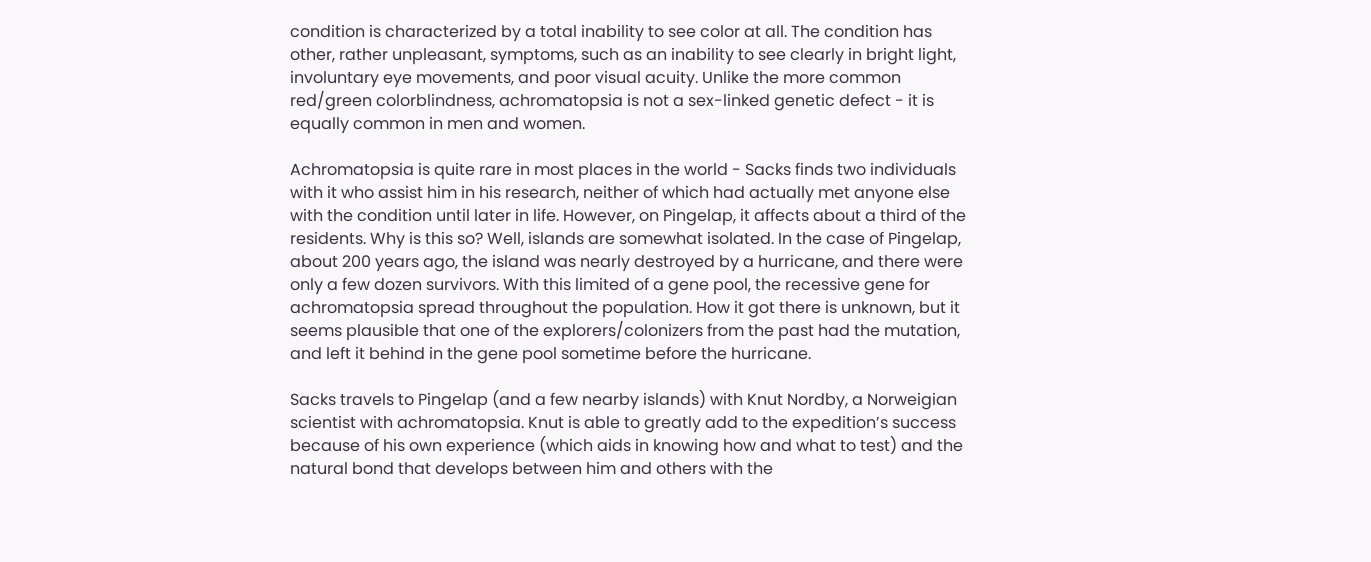condition is characterized by a total inability to see color at all. The condition has other, rather unpleasant, symptoms, such as an inability to see clearly in bright light, involuntary eye movements, and poor visual acuity. Unlike the more common red/green colorblindness, achromatopsia is not a sex-linked genetic defect - it is equally common in men and women.

Achromatopsia is quite rare in most places in the world - Sacks finds two individuals with it who assist him in his research, neither of which had actually met anyone else with the condition until later in life. However, on Pingelap, it affects about a third of the residents. Why is this so? Well, islands are somewhat isolated. In the case of Pingelap, about 200 years ago, the island was nearly destroyed by a hurricane, and there were only a few dozen survivors. With this limited of a gene pool, the recessive gene for achromatopsia spread throughout the population. How it got there is unknown, but it seems plausible that one of the explorers/colonizers from the past had the mutation, and left it behind in the gene pool sometime before the hurricane.

Sacks travels to Pingelap (and a few nearby islands) with Knut Nordby, a Norweigian scientist with achromatopsia. Knut is able to greatly add to the expedition’s success because of his own experience (which aids in knowing how and what to test) and the natural bond that develops between him and others with the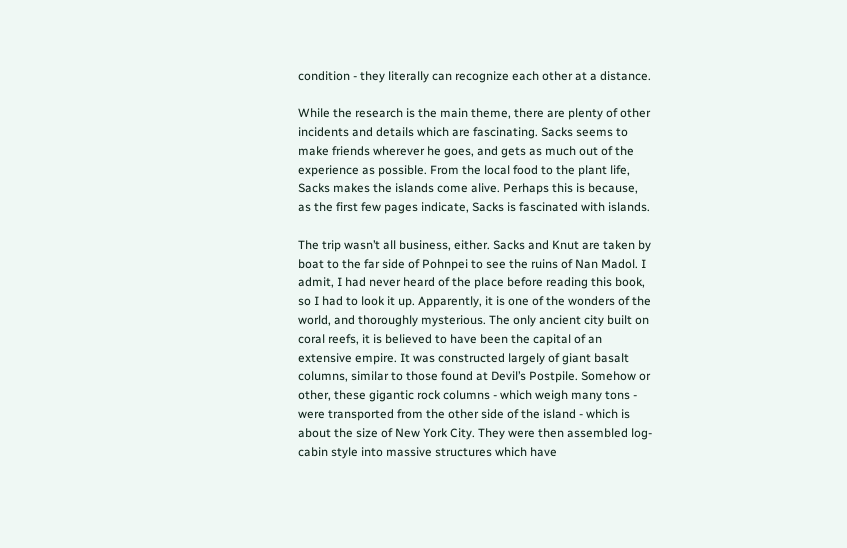condition - they literally can recognize each other at a distance.

While the research is the main theme, there are plenty of other incidents and details which are fascinating. Sacks seems to make friends wherever he goes, and gets as much out of the experience as possible. From the local food to the plant life, Sacks makes the islands come alive. Perhaps this is because, as the first few pages indicate, Sacks is fascinated with islands.

The trip wasn’t all business, either. Sacks and Knut are taken by boat to the far side of Pohnpei to see the ruins of Nan Madol. I admit, I had never heard of the place before reading this book, so I had to look it up. Apparently, it is one of the wonders of the world, and thoroughly mysterious. The only ancient city built on coral reefs, it is believed to have been the capital of an extensive empire. It was constructed largely of giant basalt columns, similar to those found at Devil’s Postpile. Somehow or other, these gigantic rock columns - which weigh many tons - were transported from the other side of the island - which is about the size of New York City. They were then assembled log-cabin style into massive structures which have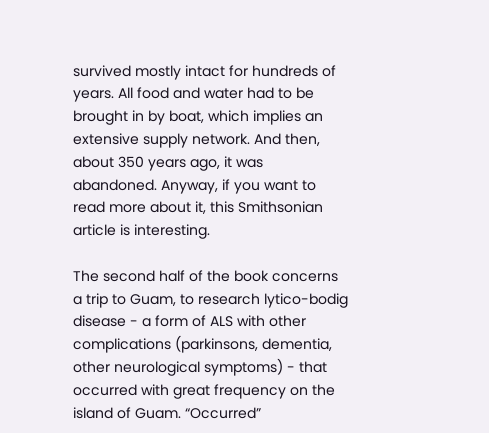survived mostly intact for hundreds of years. All food and water had to be brought in by boat, which implies an extensive supply network. And then, about 350 years ago, it was abandoned. Anyway, if you want to read more about it, this Smithsonian article is interesting.

The second half of the book concerns a trip to Guam, to research lytico-bodig disease - a form of ALS with other complications (parkinsons, dementia, other neurological symptoms) - that occurred with great frequency on the island of Guam. “Occurred”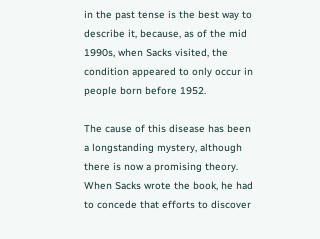in the past tense is the best way to describe it, because, as of the mid 1990s, when Sacks visited, the condition appeared to only occur in people born before 1952.

The cause of this disease has been a longstanding mystery, although there is now a promising theory. When Sacks wrote the book, he had to concede that efforts to discover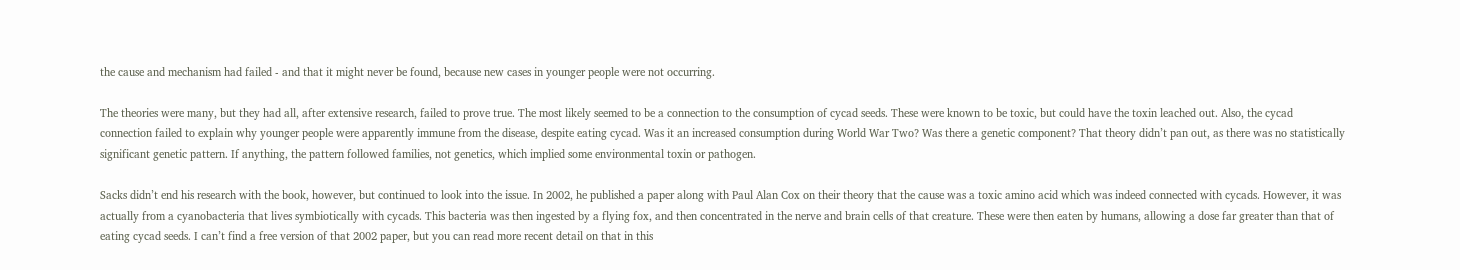the cause and mechanism had failed - and that it might never be found, because new cases in younger people were not occurring.

The theories were many, but they had all, after extensive research, failed to prove true. The most likely seemed to be a connection to the consumption of cycad seeds. These were known to be toxic, but could have the toxin leached out. Also, the cycad connection failed to explain why younger people were apparently immune from the disease, despite eating cycad. Was it an increased consumption during World War Two? Was there a genetic component? That theory didn’t pan out, as there was no statistically significant genetic pattern. If anything, the pattern followed families, not genetics, which implied some environmental toxin or pathogen.

Sacks didn’t end his research with the book, however, but continued to look into the issue. In 2002, he published a paper along with Paul Alan Cox on their theory that the cause was a toxic amino acid which was indeed connected with cycads. However, it was actually from a cyanobacteria that lives symbiotically with cycads. This bacteria was then ingested by a flying fox, and then concentrated in the nerve and brain cells of that creature. These were then eaten by humans, allowing a dose far greater than that of eating cycad seeds. I can’t find a free version of that 2002 paper, but you can read more recent detail on that in this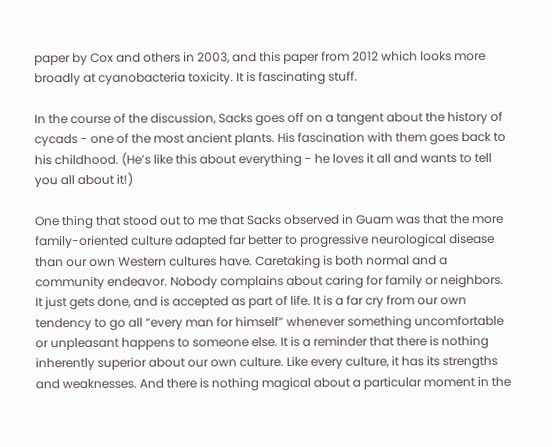paper by Cox and others in 2003, and this paper from 2012 which looks more broadly at cyanobacteria toxicity. It is fascinating stuff.

In the course of the discussion, Sacks goes off on a tangent about the history of cycads - one of the most ancient plants. His fascination with them goes back to his childhood. (He’s like this about everything - he loves it all and wants to tell you all about it!)

One thing that stood out to me that Sacks observed in Guam was that the more family-oriented culture adapted far better to progressive neurological disease than our own Western cultures have. Caretaking is both normal and a community endeavor. Nobody complains about caring for family or neighbors. It just gets done, and is accepted as part of life. It is a far cry from our own tendency to go all “every man for himself” whenever something uncomfortable or unpleasant happens to someone else. It is a reminder that there is nothing inherently superior about our own culture. Like every culture, it has its strengths and weaknesses. And there is nothing magical about a particular moment in the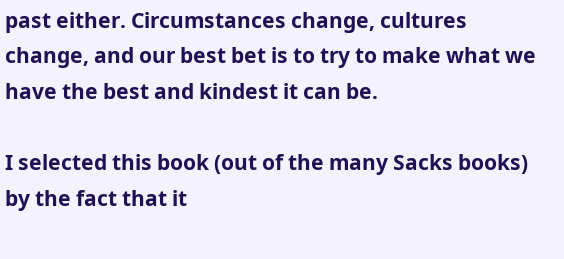past either. Circumstances change, cultures change, and our best bet is to try to make what we have the best and kindest it can be.

I selected this book (out of the many Sacks books) by the fact that it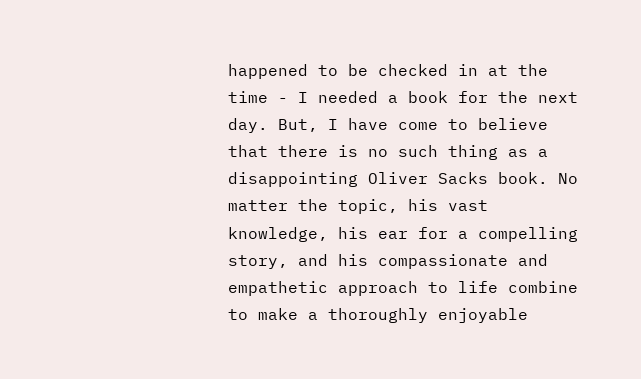happened to be checked in at the time - I needed a book for the next day. But, I have come to believe that there is no such thing as a disappointing Oliver Sacks book. No matter the topic, his vast knowledge, his ear for a compelling story, and his compassionate and empathetic approach to life combine to make a thoroughly enjoyable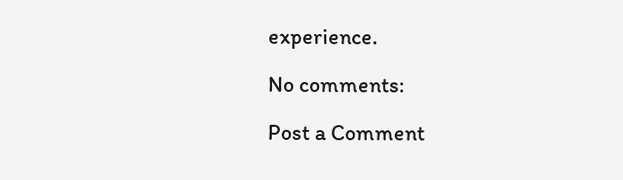experience.

No comments:

Post a Comment